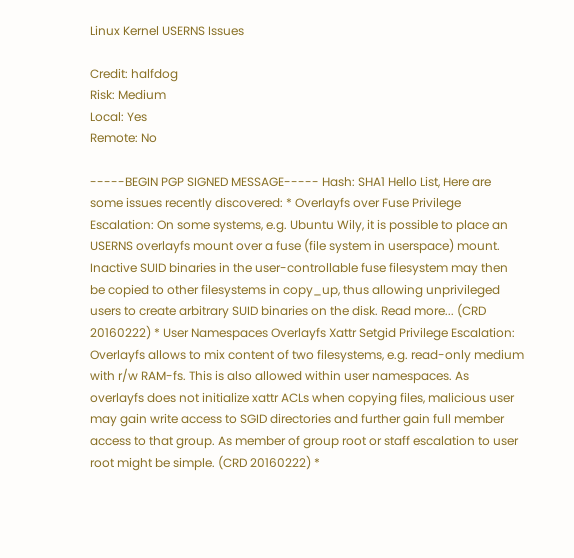Linux Kernel USERNS Issues

Credit: halfdog
Risk: Medium
Local: Yes
Remote: No

-----BEGIN PGP SIGNED MESSAGE----- Hash: SHA1 Hello List, Here are some issues recently discovered: * Overlayfs over Fuse Privilege Escalation: On some systems, e.g. Ubuntu Wily, it is possible to place an USERNS overlayfs mount over a fuse (file system in userspace) mount. Inactive SUID binaries in the user-controllable fuse filesystem may then be copied to other filesystems in copy_up, thus allowing unprivileged users to create arbitrary SUID binaries on the disk. Read more... (CRD 20160222) * User Namespaces Overlayfs Xattr Setgid Privilege Escalation: Overlayfs allows to mix content of two filesystems, e.g. read-only medium with r/w RAM-fs. This is also allowed within user namespaces. As overlayfs does not initialize xattr ACLs when copying files, malicious user may gain write access to SGID directories and further gain full member access to that group. As member of group root or staff escalation to user root might be simple. (CRD 20160222) *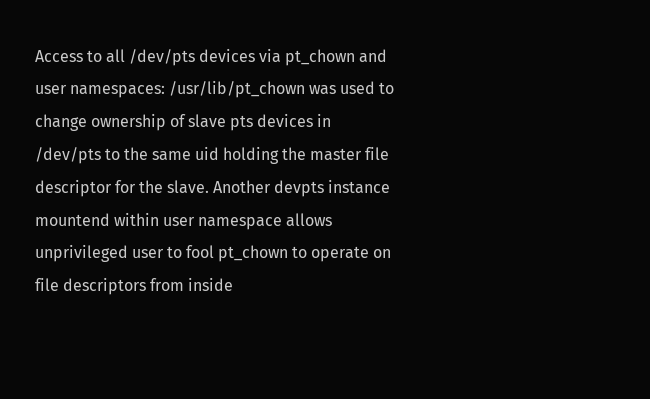Access to all /dev/pts devices via pt_chown and user namespaces: /usr/lib/pt_chown was used to change ownership of slave pts devices in /dev/pts to the same uid holding the master file descriptor for the slave. Another devpts instance mountend within user namespace allows unprivileged user to fool pt_chown to operate on file descriptors from inside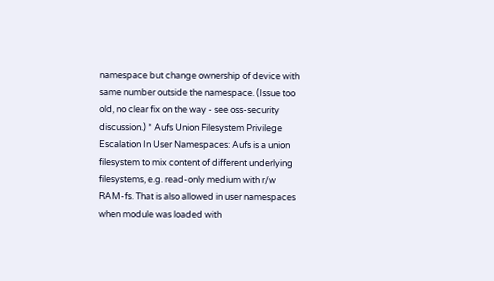namespace but change ownership of device with same number outside the namespace. (Issue too old, no clear fix on the way - see oss-security discussion.) * Aufs Union Filesystem Privilege Escalation In User Namespaces: Aufs is a union filesystem to mix content of different underlying filesystems, e.g. read-only medium with r/w RAM-fs. That is also allowed in user namespaces when module was loaded with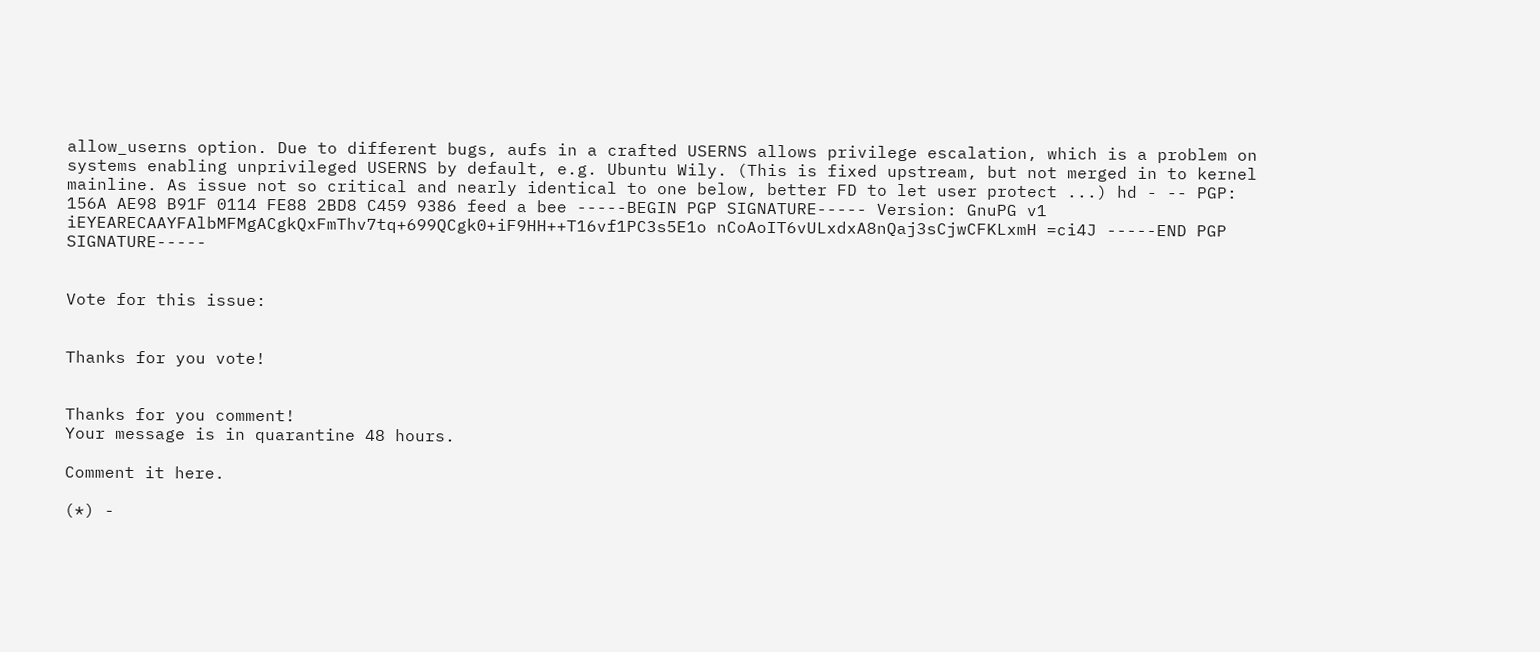allow_userns option. Due to different bugs, aufs in a crafted USERNS allows privilege escalation, which is a problem on systems enabling unprivileged USERNS by default, e.g. Ubuntu Wily. (This is fixed upstream, but not merged in to kernel mainline. As issue not so critical and nearly identical to one below, better FD to let user protect ...) hd - -- PGP: 156A AE98 B91F 0114 FE88 2BD8 C459 9386 feed a bee -----BEGIN PGP SIGNATURE----- Version: GnuPG v1 iEYEARECAAYFAlbMFMgACgkQxFmThv7tq+699QCgk0+iF9HH++T16vf1PC3s5E1o nCoAoIT6vULxdxA8nQaj3sCjwCFKLxmH =ci4J -----END PGP SIGNATURE-----


Vote for this issue:


Thanks for you vote!


Thanks for you comment!
Your message is in quarantine 48 hours.

Comment it here.

(*) -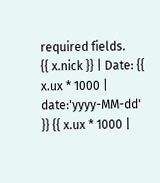required fields.
{{ x.nick }} | Date: {{ x.ux * 1000 | date:'yyyy-MM-dd' }} {{ x.ux * 1000 |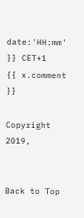date:'HH:mm' }} CET+1
{{ x.comment }}

Copyright 2019,


Back to Top